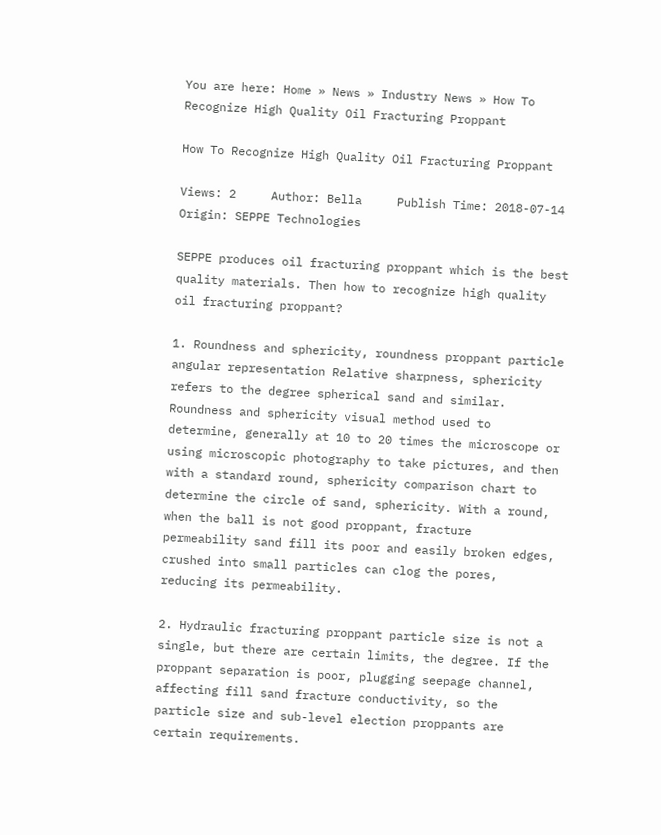You are here: Home » News » Industry News » How To Recognize High Quality Oil Fracturing Proppant

How To Recognize High Quality Oil Fracturing Proppant

Views: 2     Author: Bella     Publish Time: 2018-07-14      Origin: SEPPE Technologies

SEPPE produces oil fracturing proppant which is the best quality materials. Then how to recognize high quality oil fracturing proppant?

1. Roundness and sphericity, roundness proppant particle angular representation Relative sharpness, sphericity refers to the degree spherical sand and similar. Roundness and sphericity visual method used to determine, generally at 10 to 20 times the microscope or using microscopic photography to take pictures, and then with a standard round, sphericity comparison chart to determine the circle of sand, sphericity. With a round, when the ball is not good proppant, fracture permeability sand fill its poor and easily broken edges, crushed into small particles can clog the pores, reducing its permeability.

2. Hydraulic fracturing proppant particle size is not a single, but there are certain limits, the degree. If the proppant separation is poor, plugging seepage channel, affecting fill sand fracture conductivity, so the particle size and sub-level election proppants are certain requirements.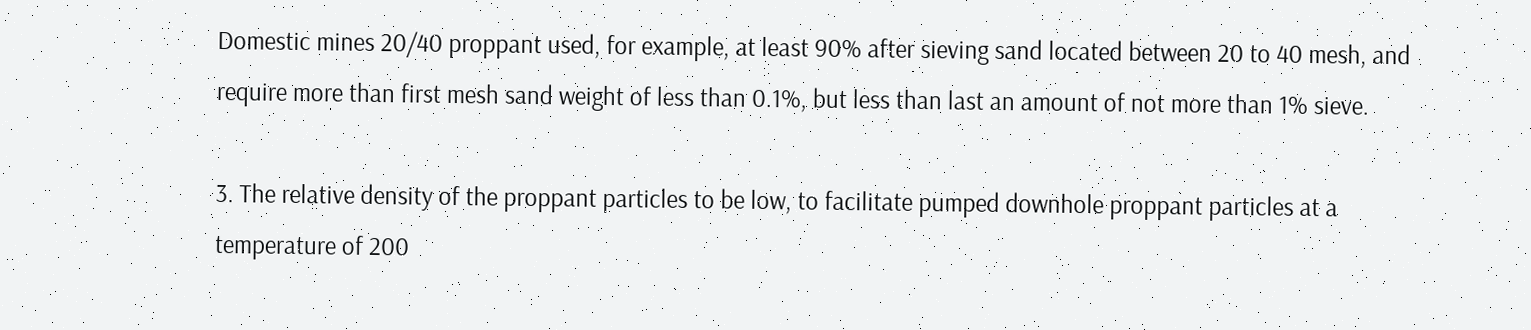Domestic mines 20/40 proppant used, for example, at least 90% after sieving sand located between 20 to 40 mesh, and require more than first mesh sand weight of less than 0.1%, but less than last an amount of not more than 1% sieve.

3. The relative density of the proppant particles to be low, to facilitate pumped downhole proppant particles at a temperature of 200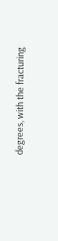degrees, with the fracturing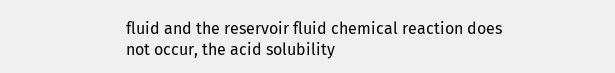fluid and the reservoir fluid chemical reaction does not occur, the acid solubility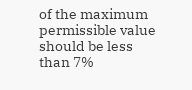of the maximum permissible value should be less than 7%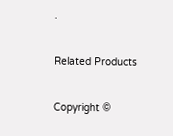.

Related Products

Copyright ©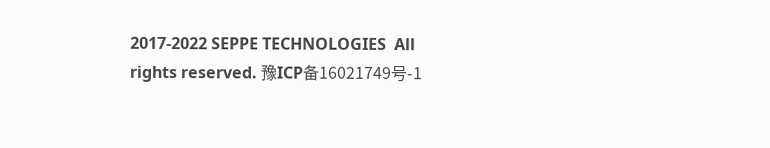2017-2022 SEPPE TECHNOLOGIES  All rights reserved. 豫ICP备16021749号-1